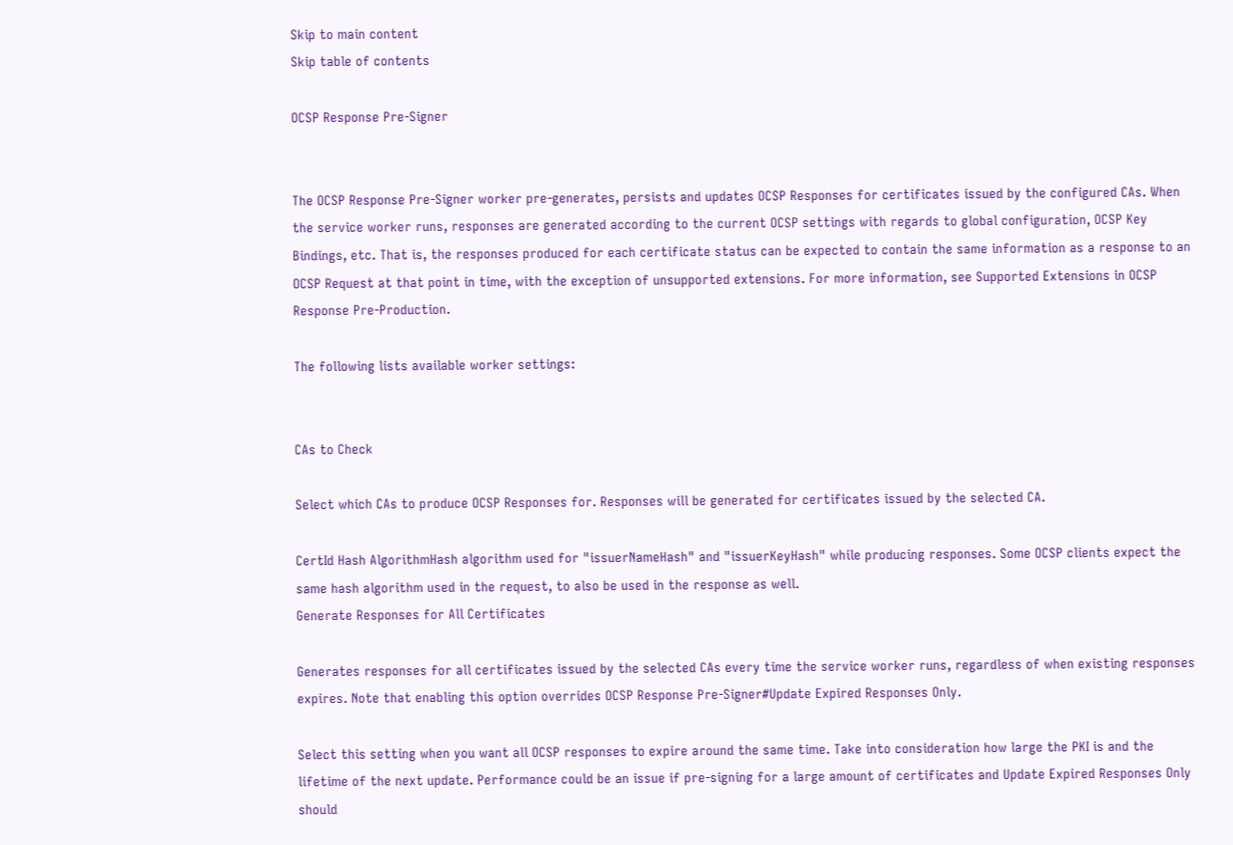Skip to main content
Skip table of contents

OCSP Response Pre-Signer


The OCSP Response Pre-Signer worker pre-generates, persists and updates OCSP Responses for certificates issued by the configured CAs. When the service worker runs, responses are generated according to the current OCSP settings with regards to global configuration, OCSP Key Bindings, etc. That is, the responses produced for each certificate status can be expected to contain the same information as a response to an OCSP Request at that point in time, with the exception of unsupported extensions. For more information, see Supported Extensions in OCSP Response Pre-Production.

The following lists available worker settings:


CAs to Check

Select which CAs to produce OCSP Responses for. Responses will be generated for certificates issued by the selected CA.

CertId Hash AlgorithmHash algorithm used for "issuerNameHash" and "issuerKeyHash" while producing responses. Some OCSP clients expect the same hash algorithm used in the request, to also be used in the response as well.
Generate Responses for All Certificates

Generates responses for all certificates issued by the selected CAs every time the service worker runs, regardless of when existing responses expires. Note that enabling this option overrides OCSP Response Pre-Signer#Update Expired Responses Only.

Select this setting when you want all OCSP responses to expire around the same time. Take into consideration how large the PKI is and the lifetime of the next update. Performance could be an issue if pre-signing for a large amount of certificates and Update Expired Responses Only should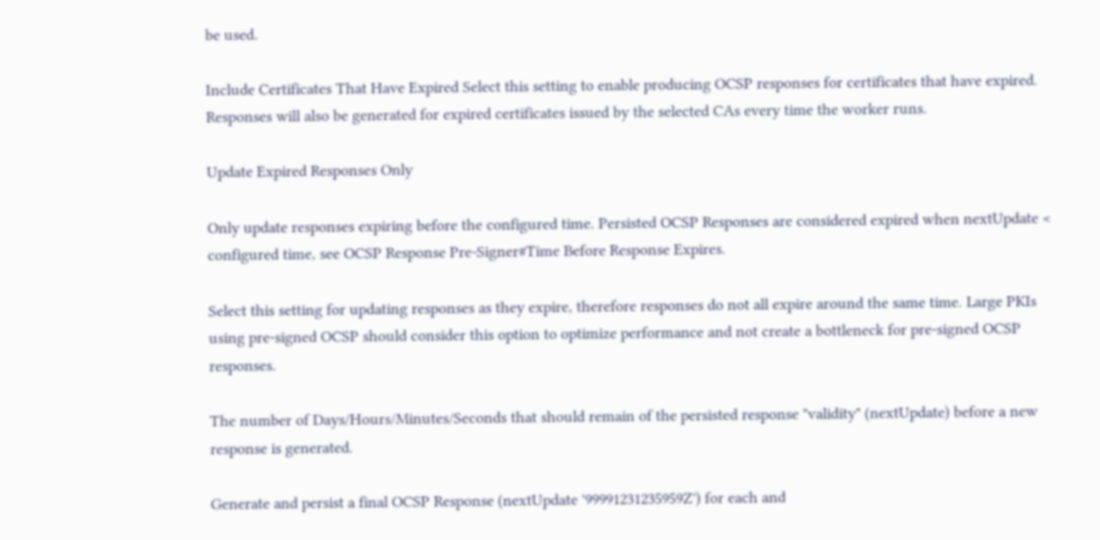be used.

Include Certificates That Have Expired Select this setting to enable producing OCSP responses for certificates that have expired. Responses will also be generated for expired certificates issued by the selected CAs every time the worker runs.

Update Expired Responses Only

Only update responses expiring before the configured time. Persisted OCSP Responses are considered expired when nextUpdate < configured time, see OCSP Response Pre-Signer#Time Before Response Expires.

Select this setting for updating responses as they expire, therefore responses do not all expire around the same time. Large PKIs using pre-signed OCSP should consider this option to optimize performance and not create a bottleneck for pre-signed OCSP responses.

The number of Days/Hours/Minutes/Seconds that should remain of the persisted response "validity" (nextUpdate) before a new response is generated.

Generate and persist a final OCSP Response (nextUpdate '99991231235959Z') for each and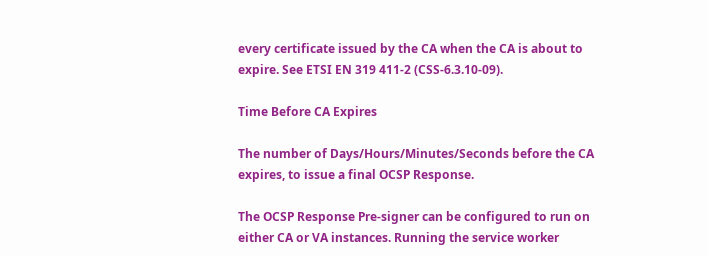every certificate issued by the CA when the CA is about to expire. See ETSI EN 319 411-2 (CSS-6.3.10-09).

Time Before CA Expires

The number of Days/Hours/Minutes/Seconds before the CA expires, to issue a final OCSP Response.

The OCSP Response Pre-signer can be configured to run on either CA or VA instances. Running the service worker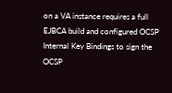on a VA instance requires a full EJBCA build and configured OCSP Internal Key Bindings to sign the OCSP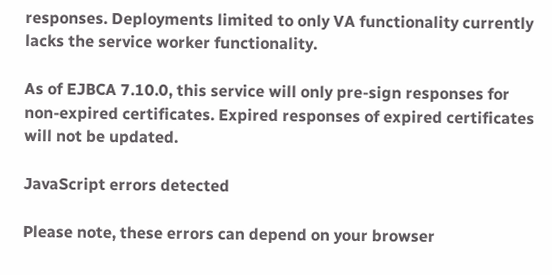responses. Deployments limited to only VA functionality currently lacks the service worker functionality.

As of EJBCA 7.10.0, this service will only pre-sign responses for non-expired certificates. Expired responses of expired certificates will not be updated.

JavaScript errors detected

Please note, these errors can depend on your browser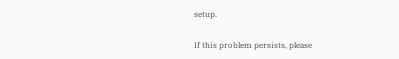setup.

If this problem persists, please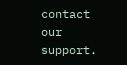contact our support.